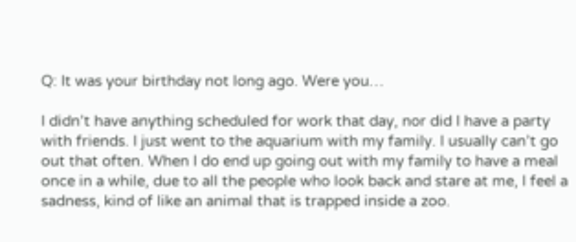Q: It was your birthday not long ago. Were you…

I didn’t have anything scheduled for work that day, nor did I have a party with friends. I just went to the aquarium with my family. I usually can’t go out that often. When I do end up going out with my family to have a meal once in a while, due to all the people who look back and stare at me, I feel a sadness, kind of like an animal that is trapped inside a zoo.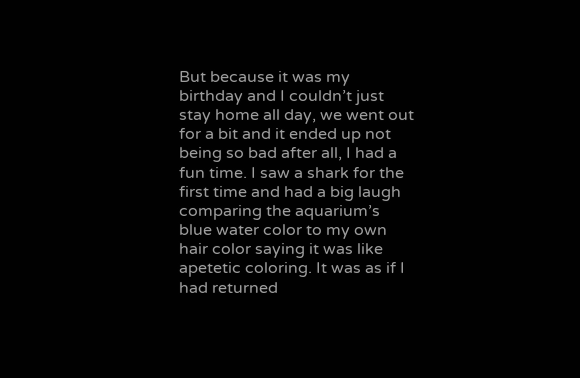But because it was my birthday and I couldn’t just stay home all day, we went out for a bit and it ended up not being so bad after all, I had a fun time. I saw a shark for the first time and had a big laugh comparing the aquarium’s blue water color to my own hair color saying it was like apetetic coloring. It was as if I had returned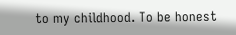to my childhood. To be honest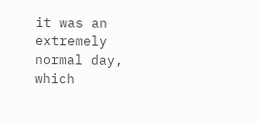it was an extremely normal day, which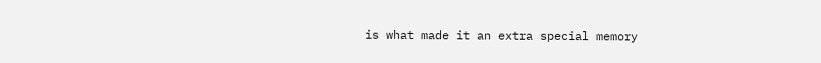is what made it an extra special memory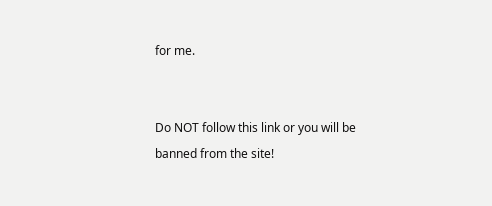for me.


Do NOT follow this link or you will be banned from the site!